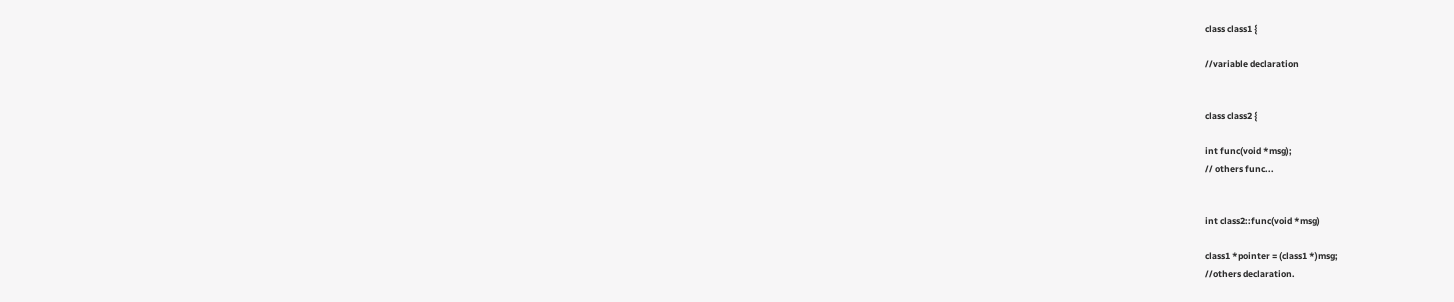class class1 {

//variable declaration


class class2 {

int func(void *msg);
// others func...


int class2::func(void *msg)

class1 *pointer = (class1 *)msg;
//others declaration.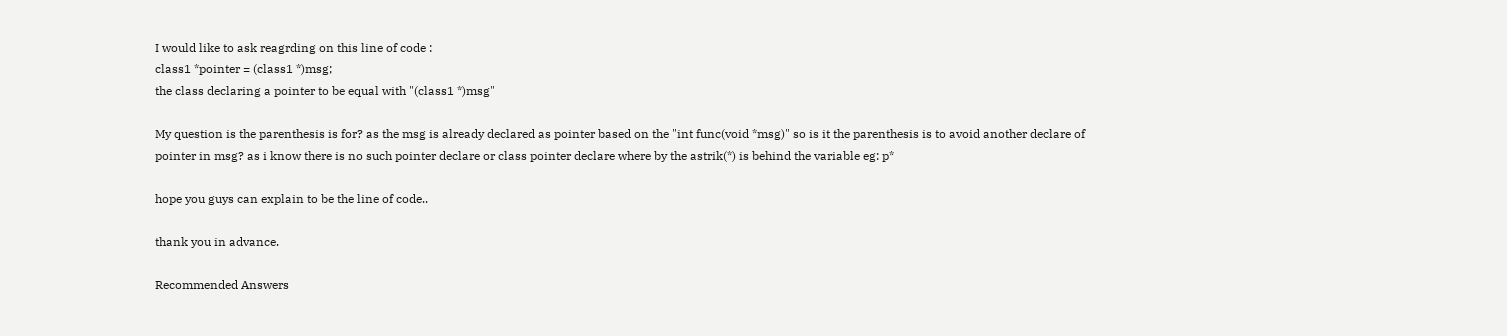I would like to ask reagrding on this line of code :
class1 *pointer = (class1 *)msg;
the class declaring a pointer to be equal with "(class1 *)msg"

My question is the parenthesis is for? as the msg is already declared as pointer based on the "int func(void *msg)" so is it the parenthesis is to avoid another declare of pointer in msg? as i know there is no such pointer declare or class pointer declare where by the astrik(*) is behind the variable eg: p*

hope you guys can explain to be the line of code..

thank you in advance.

Recommended Answers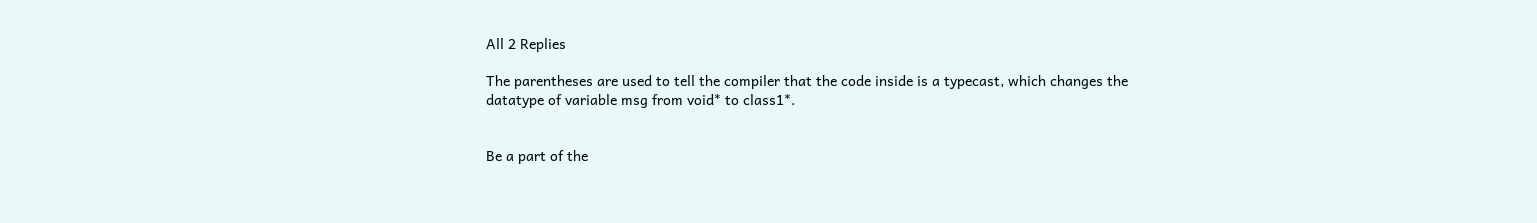All 2 Replies

The parentheses are used to tell the compiler that the code inside is a typecast, which changes the datatype of variable msg from void* to class1*.


Be a part of the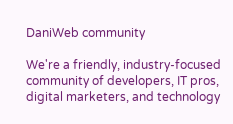DaniWeb community

We're a friendly, industry-focused community of developers, IT pros, digital marketers, and technology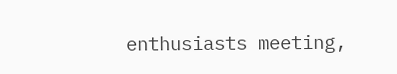enthusiasts meeting,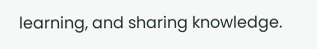learning, and sharing knowledge.